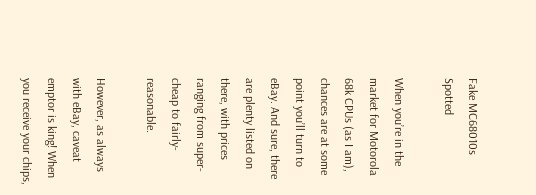Fake MC68010s Spotted

When you’re in the market for Motorola 68k CPUs (as I am), chances are at some point you’ll turn to eBay. And sure, there are plenty listed on there, with prices ranging from super-cheap to fairly-reasonable.

However, as always with eBay, caveat emptor is king! When you receive your chips,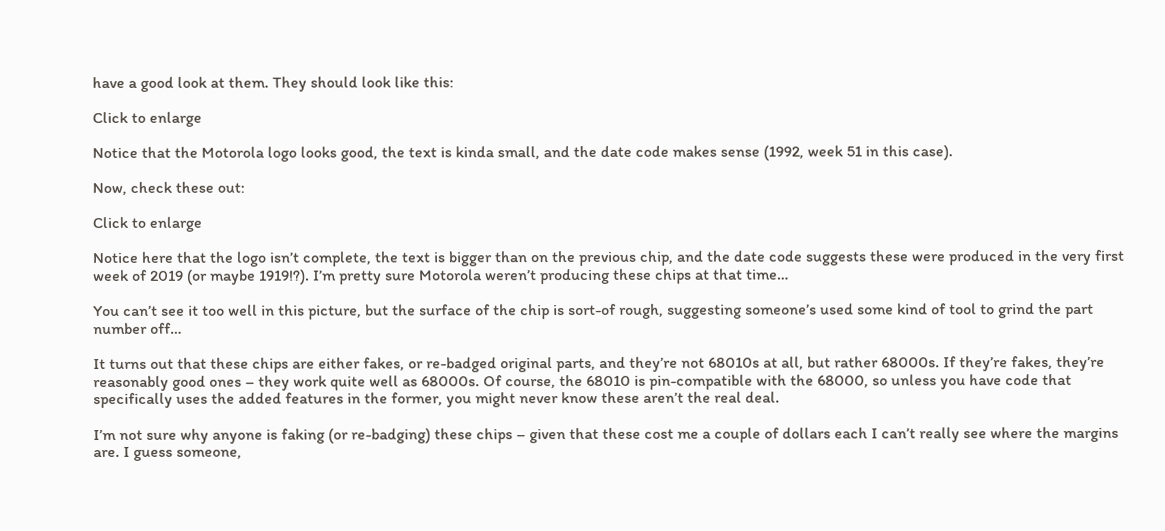have a good look at them. They should look like this:

Click to enlarge

Notice that the Motorola logo looks good, the text is kinda small, and the date code makes sense (1992, week 51 in this case).

Now, check these out:

Click to enlarge

Notice here that the logo isn’t complete, the text is bigger than on the previous chip, and the date code suggests these were produced in the very first week of 2019 (or maybe 1919!?). I’m pretty sure Motorola weren’t producing these chips at that time…

You can’t see it too well in this picture, but the surface of the chip is sort-of rough, suggesting someone’s used some kind of tool to grind the part number off…

It turns out that these chips are either fakes, or re-badged original parts, and they’re not 68010s at all, but rather 68000s. If they’re fakes, they’re reasonably good ones – they work quite well as 68000s. Of course, the 68010 is pin-compatible with the 68000, so unless you have code that specifically uses the added features in the former, you might never know these aren’t the real deal.

I’m not sure why anyone is faking (or re-badging) these chips – given that these cost me a couple of dollars each I can’t really see where the margins are. I guess someone,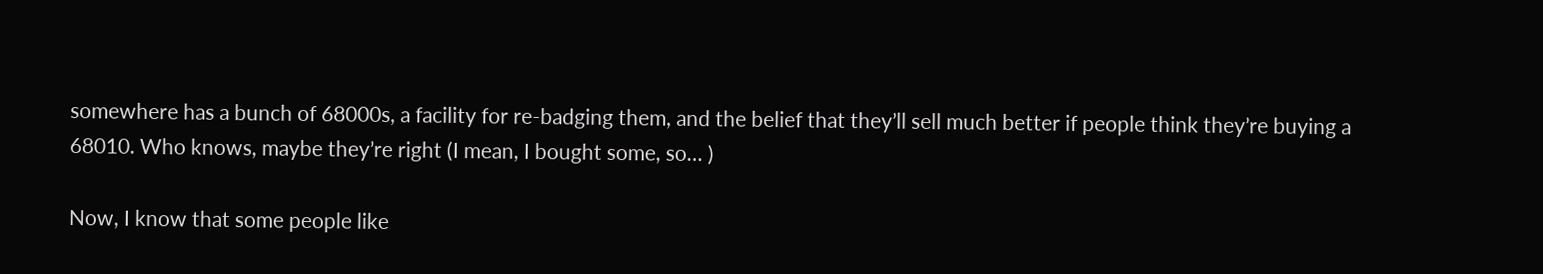somewhere has a bunch of 68000s, a facility for re-badging them, and the belief that they’ll sell much better if people think they’re buying a 68010. Who knows, maybe they’re right (I mean, I bought some, so… )

Now, I know that some people like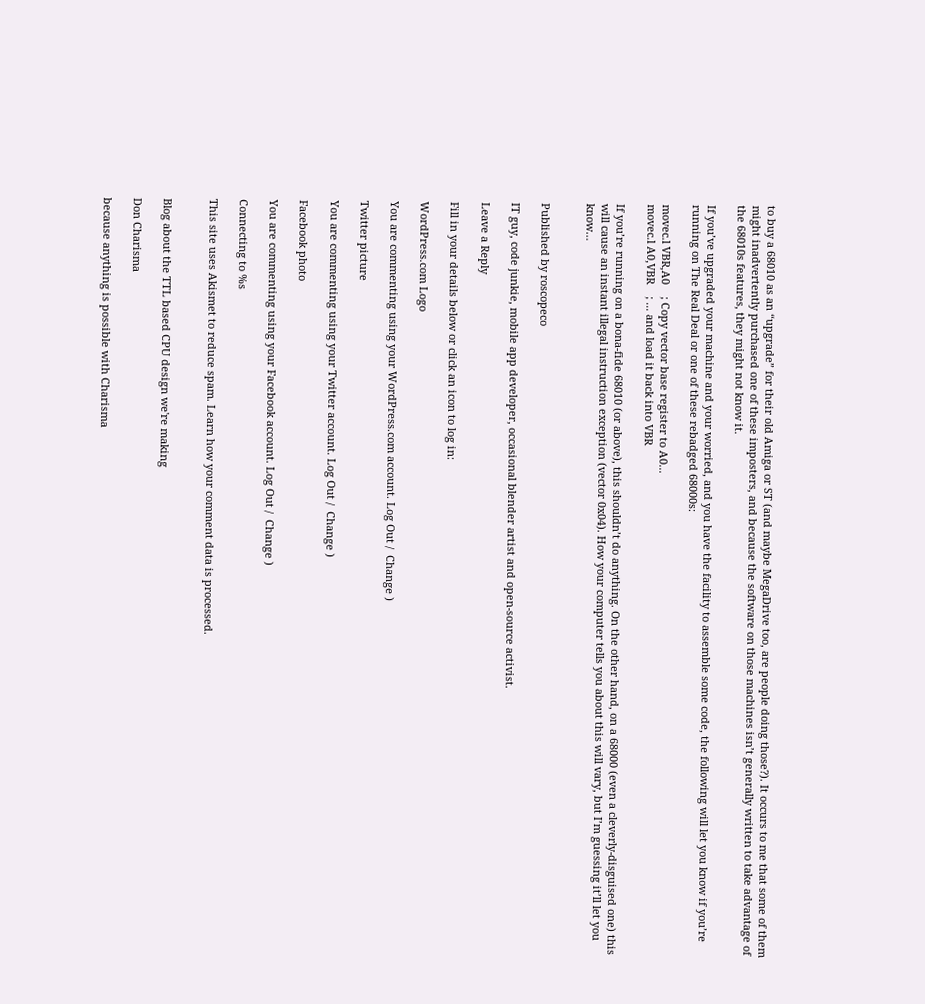to buy a 68010 as an “upgrade” for their old Amiga or ST (and maybe MegaDrive too, are people doing those?). It occurs to me that some of them might inadvertently purchased one of these imposters, and because the software on those machines isn’t generally written to take advantage of the 68010s features, they might not know it.

If you’ve upgraded your machine and your worried, and you have the facility to assemble some code, the following will let you know if you’re running on The Real Deal or one of these rebadged 68000s:

movec.l VBR,A0    ; Copy vector base register to A0...
movec.l A0,VBR    ; ... and load it back into VBR

If you’re running on a bona-fide 68010 (or above), this shouldn’t do anything. On the other hand, on a 68000 (even a cleverly-disguised one) this will cause an instant illegal instruction exception (vector 0x04). How your computer tells you about this will vary, but I’m guessing it’ll let you know…


Published by roscopeco

IT guy, code junkie, mobile app developer, occasional blender artist and open-source activist.

Leave a Reply

Fill in your details below or click an icon to log in:

WordPress.com Logo

You are commenting using your WordPress.com account. Log Out /  Change )

Twitter picture

You are commenting using your Twitter account. Log Out /  Change )

Facebook photo

You are commenting using your Facebook account. Log Out /  Change )

Connecting to %s

This site uses Akismet to reduce spam. Learn how your comment data is processed.


Blog about the TTL based CPU design we're making

Don Charisma

because anything is possible with Charisma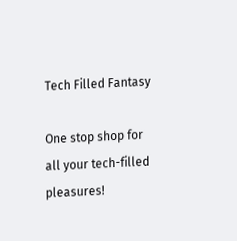Tech Filled Fantasy

One stop shop for all your tech-filled pleasures!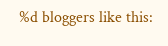%d bloggers like this: